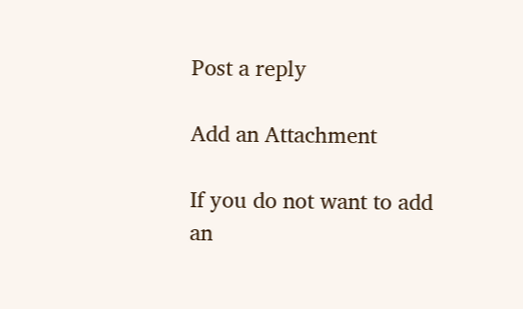Post a reply

Add an Attachment

If you do not want to add an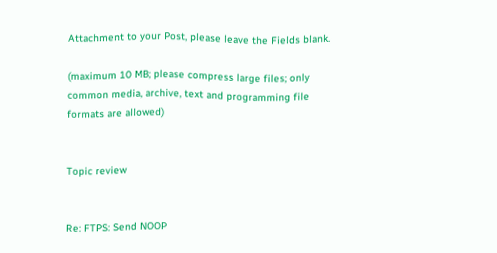Attachment to your Post, please leave the Fields blank.

(maximum 10 MB; please compress large files; only common media, archive, text and programming file formats are allowed)


Topic review


Re: FTPS: Send NOOP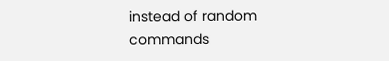instead of random commands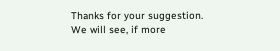Thanks for your suggestion.
We will see, if more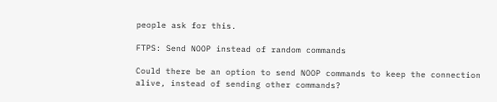people ask for this.

FTPS: Send NOOP instead of random commands

Could there be an option to send NOOP commands to keep the connection alive, instead of sending other commands?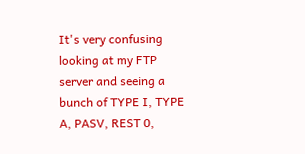It's very confusing looking at my FTP server and seeing a bunch of TYPE I, TYPE A, PASV, REST 0,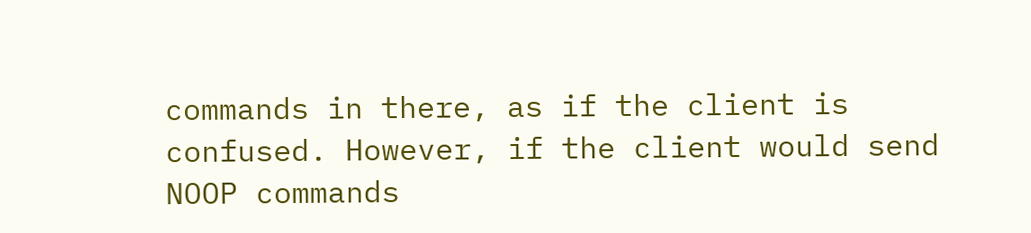commands in there, as if the client is confused. However, if the client would send NOOP commands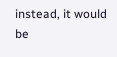instead, it would be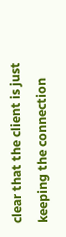clear that the client is just keeping the connection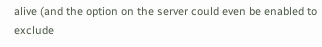alive (and the option on the server could even be enabled to exclude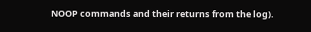NOOP commands and their returns from the log).